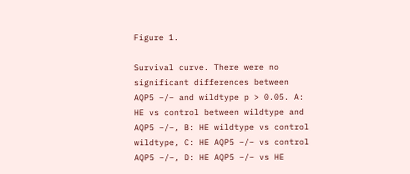Figure 1.

Survival curve. There were no significant differences between AQP5 −/− and wildtype p > 0.05. A: HE vs control between wildtype and AQP5 −/−, B: HE wildtype vs control wildtype, C: HE AQP5 −/− vs control AQP5 −/−, D: HE AQP5 −/− vs HE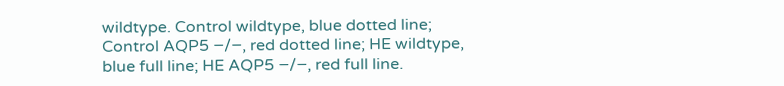wildtype. Control wildtype, blue dotted line; Control AQP5 −/−, red dotted line; HE wildtype, blue full line; HE AQP5 −/−, red full line.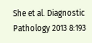She et al. Diagnostic Pathology 2013 8:193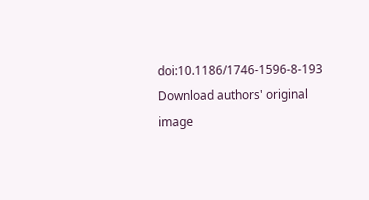doi:10.1186/1746-1596-8-193
Download authors' original image